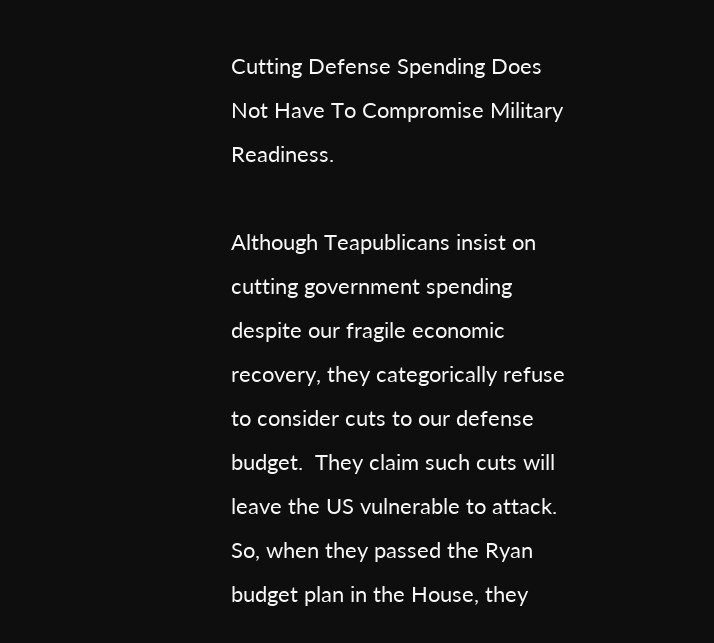Cutting Defense Spending Does Not Have To Compromise Military Readiness.

Although Teapublicans insist on cutting government spending despite our fragile economic recovery, they categorically refuse to consider cuts to our defense budget.  They claim such cuts will leave the US vulnerable to attack.  So, when they passed the Ryan budget plan in the House, they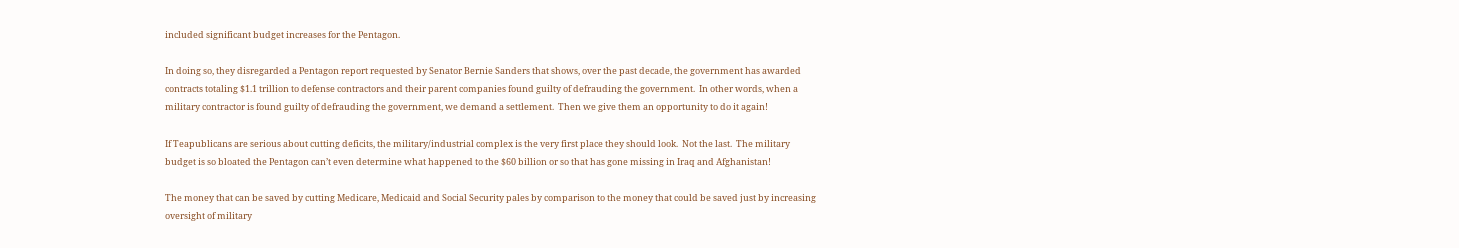included significant budget increases for the Pentagon.

In doing so, they disregarded a Pentagon report requested by Senator Bernie Sanders that shows, over the past decade, the government has awarded contracts totaling $1.1 trillion to defense contractors and their parent companies found guilty of defrauding the government.  In other words, when a military contractor is found guilty of defrauding the government, we demand a settlement.  Then we give them an opportunity to do it again!

If Teapublicans are serious about cutting deficits, the military/industrial complex is the very first place they should look.  Not the last.  The military budget is so bloated the Pentagon can’t even determine what happened to the $60 billion or so that has gone missing in Iraq and Afghanistan!

The money that can be saved by cutting Medicare, Medicaid and Social Security pales by comparison to the money that could be saved just by increasing oversight of military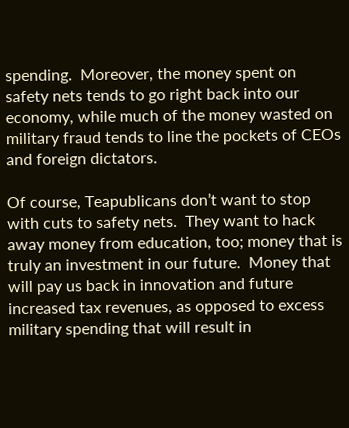spending.  Moreover, the money spent on safety nets tends to go right back into our economy, while much of the money wasted on military fraud tends to line the pockets of CEOs and foreign dictators.

Of course, Teapublicans don’t want to stop with cuts to safety nets.  They want to hack away money from education, too; money that is truly an investment in our future.  Money that will pay us back in innovation and future increased tax revenues, as opposed to excess military spending that will result in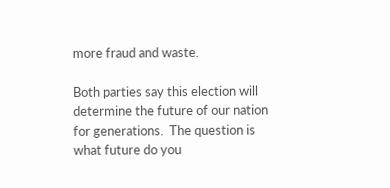more fraud and waste.

Both parties say this election will determine the future of our nation for generations.  The question is what future do you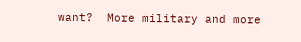want?  More military and more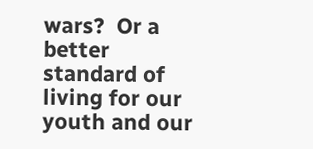wars?  Or a better standard of living for our youth and our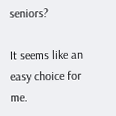seniors?

It seems like an easy choice for me.